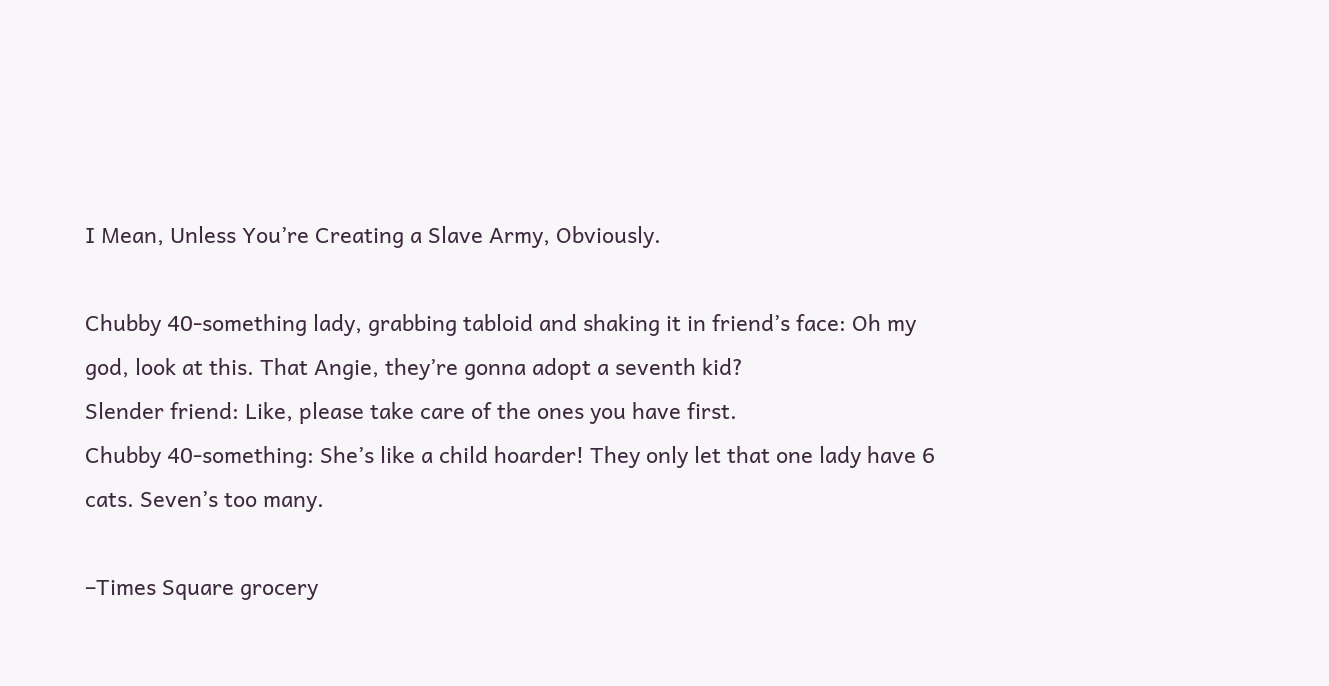I Mean, Unless You’re Creating a Slave Army, Obviously.

Chubby 40‐something lady, grabbing tabloid and shaking it in friend’s face: Oh my god, look at this. That Angie, they’re gonna adopt a seventh kid?
Slender friend: Like, please take care of the ones you have first.
Chubby 40‐something: She’s like a child hoarder! They only let that one lady have 6 cats. Seven’s too many.

–Times Square grocery